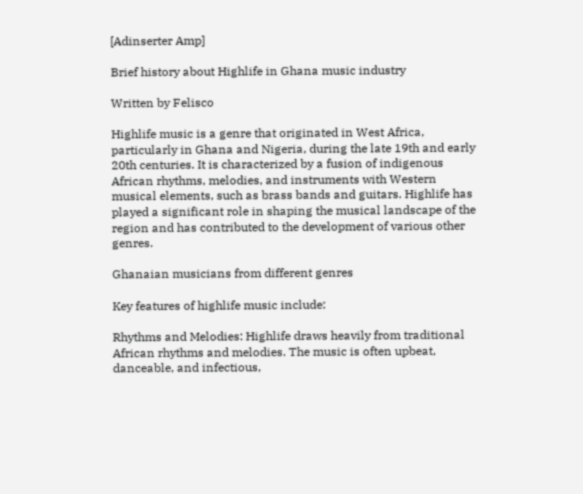[Adinserter Amp]

Brief history about Highlife in Ghana music industry

Written by Felisco

Highlife music is a genre that originated in West Africa, particularly in Ghana and Nigeria, during the late 19th and early 20th centuries. It is characterized by a fusion of indigenous African rhythms, melodies, and instruments with Western musical elements, such as brass bands and guitars. Highlife has played a significant role in shaping the musical landscape of the region and has contributed to the development of various other genres.

Ghanaian musicians from different genres

Key features of highlife music include:

Rhythms and Melodies: Highlife draws heavily from traditional African rhythms and melodies. The music is often upbeat, danceable, and infectious,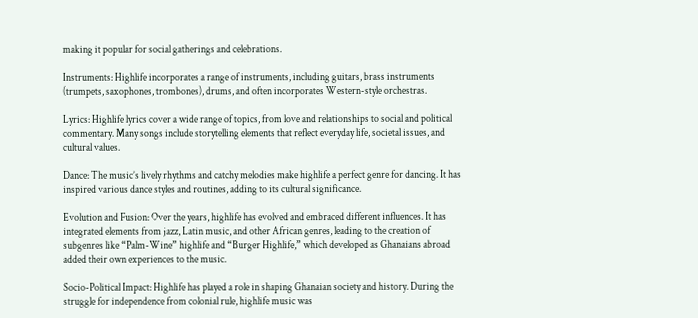making it popular for social gatherings and celebrations.

Instruments: Highlife incorporates a range of instruments, including guitars, brass instruments (trumpets, saxophones, trombones), drums, and often incorporates Western-style orchestras.

Lyrics: Highlife lyrics cover a wide range of topics, from love and relationships to social and political commentary. Many songs include storytelling elements that reflect everyday life, societal issues, and cultural values.

Dance: The music’s lively rhythms and catchy melodies make highlife a perfect genre for dancing. It has inspired various dance styles and routines, adding to its cultural significance.

Evolution and Fusion: Over the years, highlife has evolved and embraced different influences. It has integrated elements from jazz, Latin music, and other African genres, leading to the creation of subgenres like “Palm-Wine” highlife and “Burger Highlife,” which developed as Ghanaians abroad added their own experiences to the music.

Socio-Political Impact: Highlife has played a role in shaping Ghanaian society and history. During the struggle for independence from colonial rule, highlife music was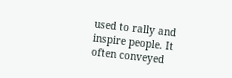used to rally and inspire people. It often conveyed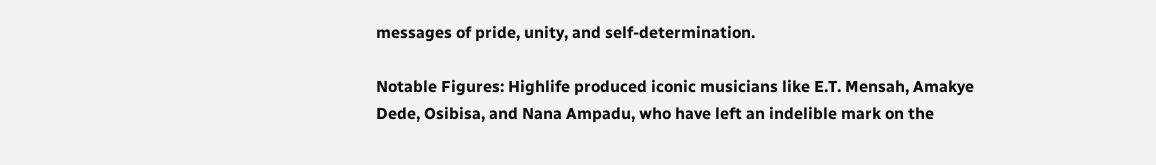messages of pride, unity, and self-determination.

Notable Figures: Highlife produced iconic musicians like E.T. Mensah, Amakye Dede, Osibisa, and Nana Ampadu, who have left an indelible mark on the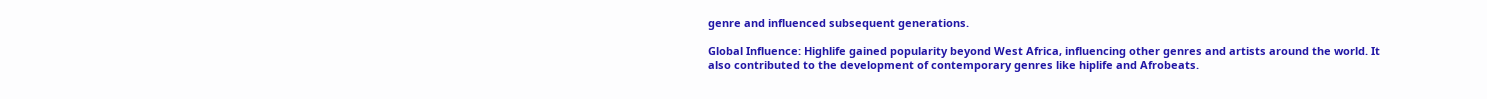genre and influenced subsequent generations.

Global Influence: Highlife gained popularity beyond West Africa, influencing other genres and artists around the world. It also contributed to the development of contemporary genres like hiplife and Afrobeats.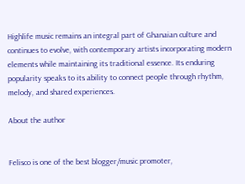Highlife music remains an integral part of Ghanaian culture and continues to evolve, with contemporary artists incorporating modern elements while maintaining its traditional essence. Its enduring popularity speaks to its ability to connect people through rhythm, melody, and shared experiences.

About the author


Felisco is one of the best blogger/music promoter,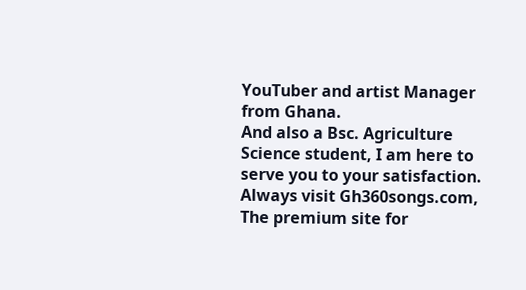YouTuber and artist Manager from Ghana.
And also a Bsc. Agriculture Science student, I am here to serve you to your satisfaction.
Always visit Gh360songs.com, The premium site for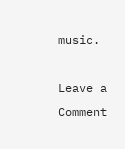music.

Leave a Comment